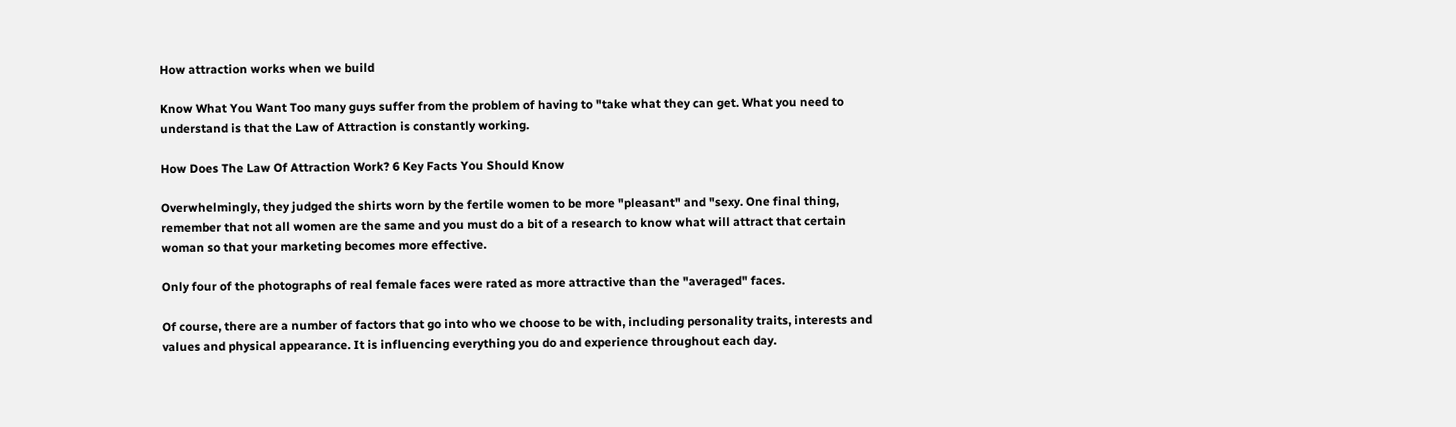How attraction works when we build

Know What You Want Too many guys suffer from the problem of having to "take what they can get. What you need to understand is that the Law of Attraction is constantly working.

How Does The Law Of Attraction Work? 6 Key Facts You Should Know

Overwhelmingly, they judged the shirts worn by the fertile women to be more "pleasant" and "sexy. One final thing, remember that not all women are the same and you must do a bit of a research to know what will attract that certain woman so that your marketing becomes more effective.

Only four of the photographs of real female faces were rated as more attractive than the "averaged" faces.

Of course, there are a number of factors that go into who we choose to be with, including personality traits, interests and values and physical appearance. It is influencing everything you do and experience throughout each day.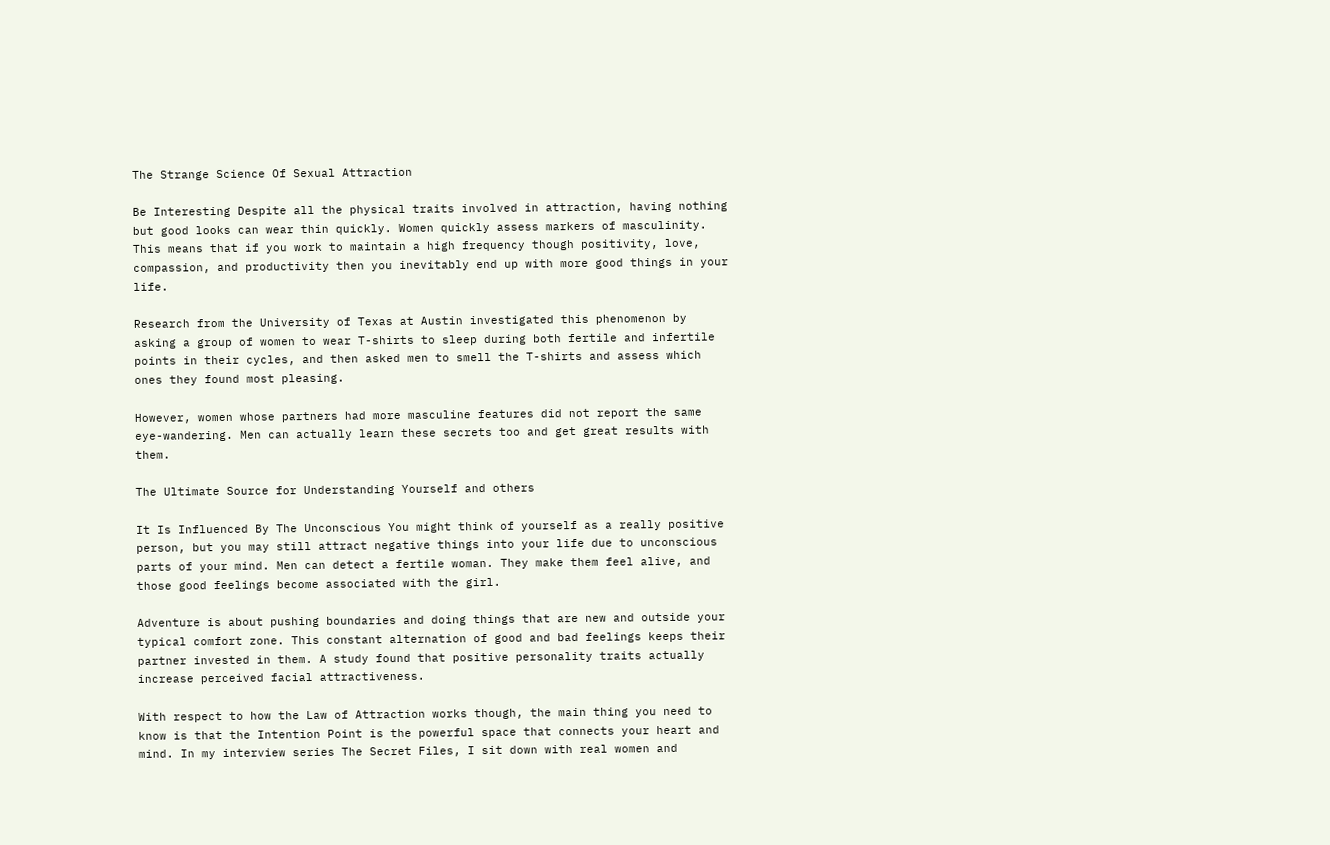The Strange Science Of Sexual Attraction

Be Interesting Despite all the physical traits involved in attraction, having nothing but good looks can wear thin quickly. Women quickly assess markers of masculinity. This means that if you work to maintain a high frequency though positivity, love, compassion, and productivity then you inevitably end up with more good things in your life.

Research from the University of Texas at Austin investigated this phenomenon by asking a group of women to wear T-shirts to sleep during both fertile and infertile points in their cycles, and then asked men to smell the T-shirts and assess which ones they found most pleasing.

However, women whose partners had more masculine features did not report the same eye-wandering. Men can actually learn these secrets too and get great results with them.

The Ultimate Source for Understanding Yourself and others

It Is Influenced By The Unconscious You might think of yourself as a really positive person, but you may still attract negative things into your life due to unconscious parts of your mind. Men can detect a fertile woman. They make them feel alive, and those good feelings become associated with the girl.

Adventure is about pushing boundaries and doing things that are new and outside your typical comfort zone. This constant alternation of good and bad feelings keeps their partner invested in them. A study found that positive personality traits actually increase perceived facial attractiveness.

With respect to how the Law of Attraction works though, the main thing you need to know is that the Intention Point is the powerful space that connects your heart and mind. In my interview series The Secret Files, I sit down with real women and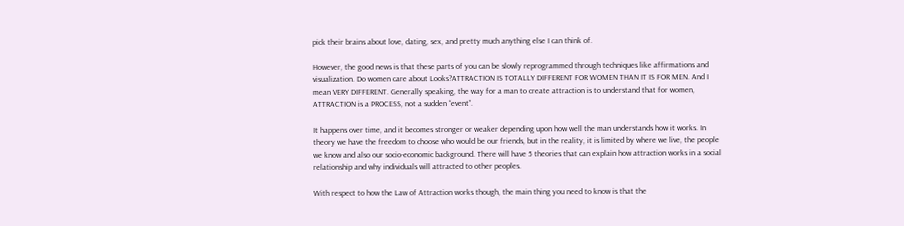pick their brains about love, dating, sex, and pretty much anything else I can think of.

However, the good news is that these parts of you can be slowly reprogrammed through techniques like affirmations and visualization. Do women care about Looks?ATTRACTION IS TOTALLY DIFFERENT FOR WOMEN THAN IT IS FOR MEN. And I mean VERY DIFFERENT. Generally speaking, the way for a man to create attraction is to understand that for women, ATTRACTION is a PROCESS, not a sudden “event”.

It happens over time, and it becomes stronger or weaker depending upon how well the man understands how it works. In theory we have the freedom to choose who would be our friends, but in the reality, it is limited by where we live, the people we know and also our socio-economic background. There will have 5 theories that can explain how attraction works in a social relationship and why individuals will attracted to other peoples.

With respect to how the Law of Attraction works though, the main thing you need to know is that the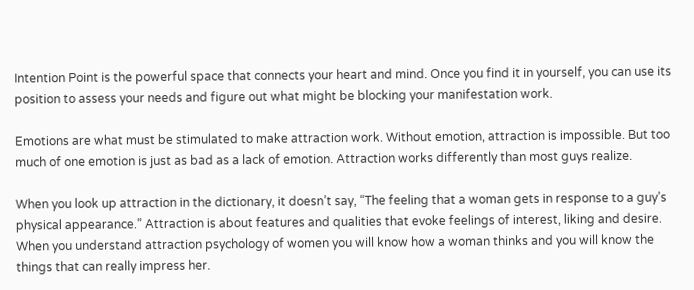Intention Point is the powerful space that connects your heart and mind. Once you find it in yourself, you can use its position to assess your needs and figure out what might be blocking your manifestation work.

Emotions are what must be stimulated to make attraction work. Without emotion, attraction is impossible. But too much of one emotion is just as bad as a lack of emotion. Attraction works differently than most guys realize.

When you look up attraction in the dictionary, it doesn’t say, “The feeling that a woman gets in response to a guy’s physical appearance.” Attraction is about features and qualities that evoke feelings of interest, liking and desire. When you understand attraction psychology of women you will know how a woman thinks and you will know the things that can really impress her.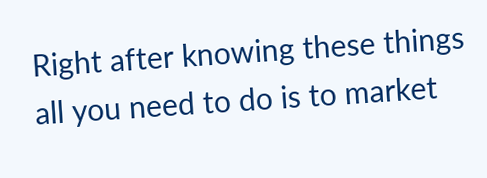Right after knowing these things all you need to do is to market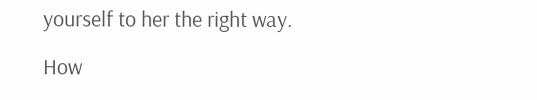yourself to her the right way.

How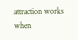attraction works when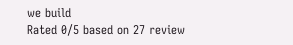we build
Rated 0/5 based on 27 review